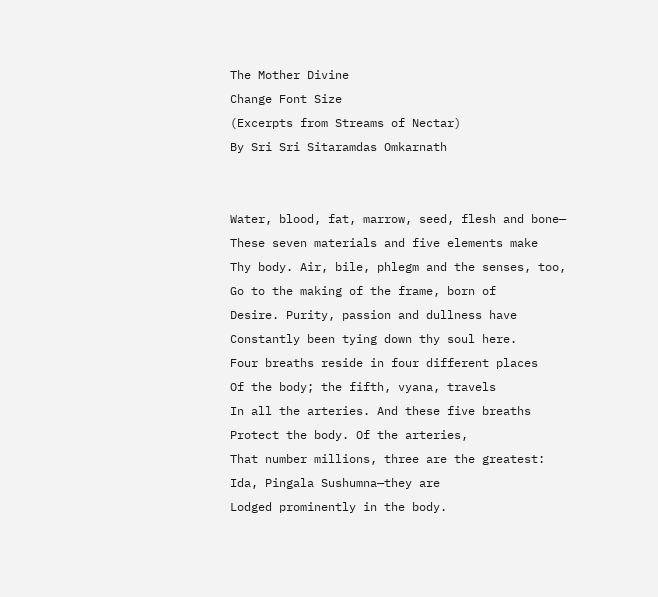The Mother Divine
Change Font Size
(Excerpts from Streams of Nectar)
By Sri Sri Sitaramdas Omkarnath


Water, blood, fat, marrow, seed, flesh and bone—
These seven materials and five elements make
Thy body. Air, bile, phlegm and the senses, too,
Go to the making of the frame, born of
Desire. Purity, passion and dullness have
Constantly been tying down thy soul here.
Four breaths reside in four different places
Of the body; the fifth, vyana, travels
In all the arteries. And these five breaths
Protect the body. Of the arteries,
That number millions, three are the greatest:
Ida, Pingala Sushumna—they are
Lodged prominently in the body.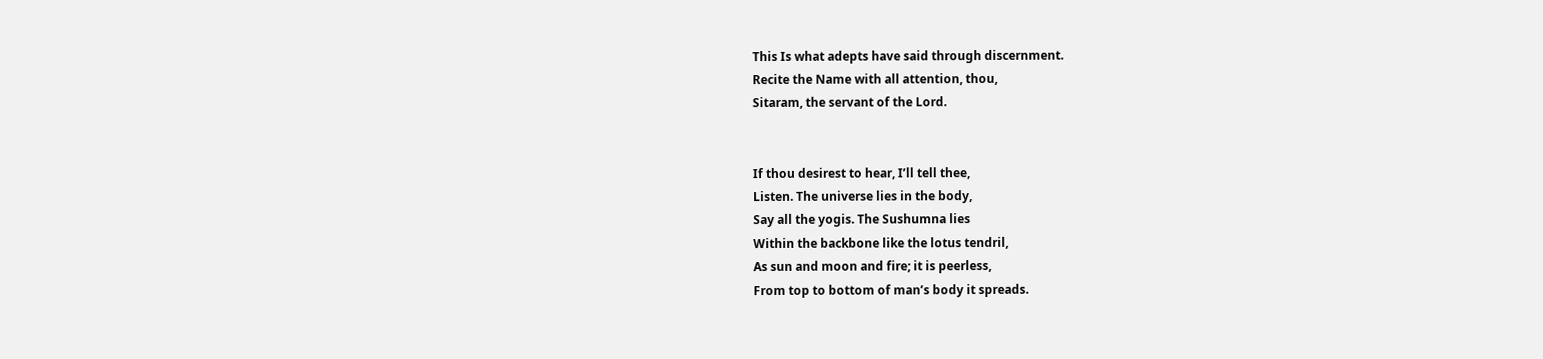This Is what adepts have said through discernment.
Recite the Name with all attention, thou,
Sitaram, the servant of the Lord.


If thou desirest to hear, I’ll tell thee,
Listen. The universe lies in the body,
Say all the yogis. The Sushumna lies
Within the backbone like the lotus tendril,
As sun and moon and fire; it is peerless,
From top to bottom of man’s body it spreads.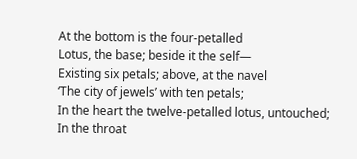At the bottom is the four-petalled
Lotus, the base; beside it the self—
Existing six petals; above, at the navel
‘The city of jewels’ with ten petals;
In the heart the twelve-petalled lotus, untouched;
In the throat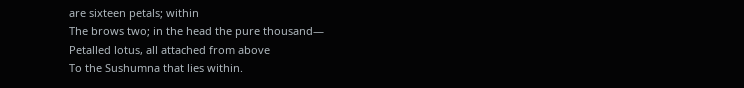are sixteen petals; within
The brows two; in the head the pure thousand—
Petalled lotus, all attached from above
To the Sushumna that lies within.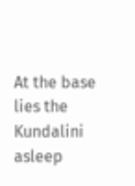At the base lies the Kundalini asleep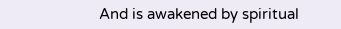And is awakened by spiritual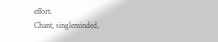effort.
Chant, singleminded,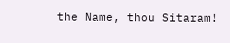the Name, thou Sitaram!